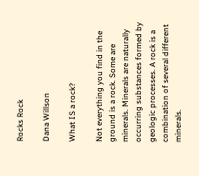Rocks Rock

Dana Willson

What IS a rock?

Not everything you find in the ground is a rock. Some are minerals. Minerals are naturally occurring substances formed by geologic processes. A rock is a combination of several different minerals.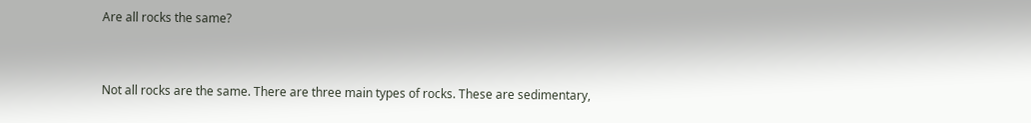Are all rocks the same?


Not all rocks are the same. There are three main types of rocks. These are sedimentary,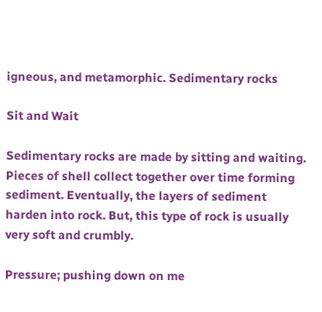igneous, and metamorphic. Sedimentary rocks

Sit and Wait

Sedimentary rocks are made by sitting and waiting. Pieces of shell collect together over time forming sediment. Eventually, the layers of sediment harden into rock. But, this type of rock is usually very soft and crumbly.

Pressure; pushing down on me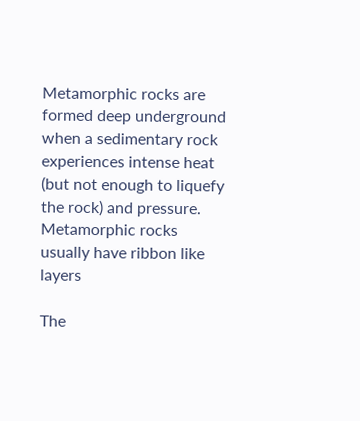Metamorphic rocks are formed deep underground when a sedimentary rock experiences intense heat (but not enough to liquefy the rock) and pressure. Metamorphic rocks usually have ribbon like layers

The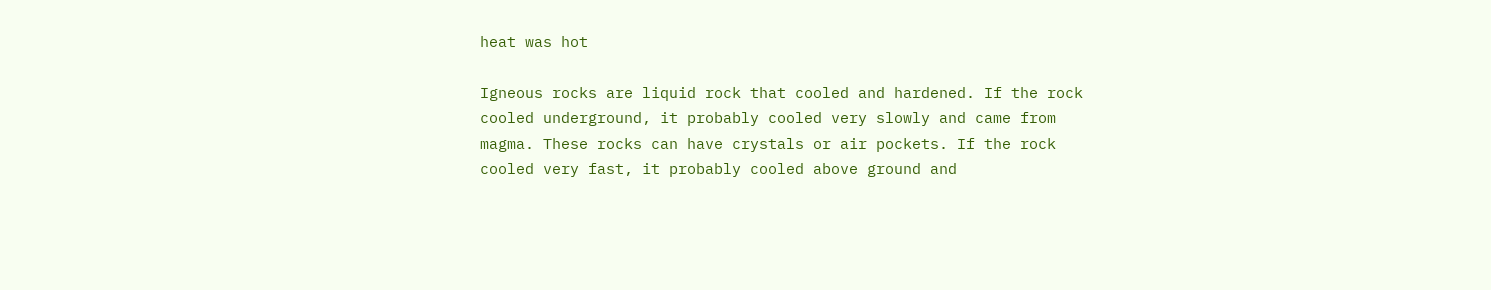heat was hot

Igneous rocks are liquid rock that cooled and hardened. If the rock cooled underground, it probably cooled very slowly and came from magma. These rocks can have crystals or air pockets. If the rock cooled very fast, it probably cooled above ground and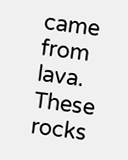came from lava. These rocks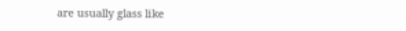are usually glass like